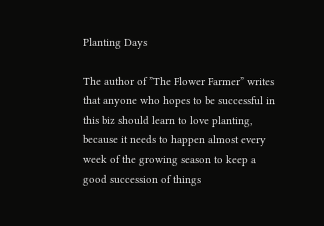Planting Days

The author of ”The Flower Farmer” writes that anyone who hopes to be successful in this biz should learn to love planting, because it needs to happen almost every week of the growing season to keep a good succession of things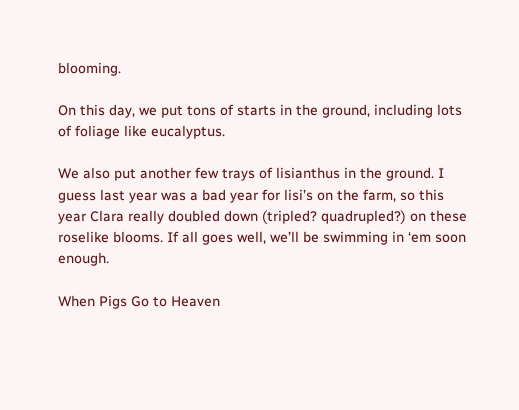blooming.

On this day, we put tons of starts in the ground, including lots of foliage like eucalyptus.

We also put another few trays of lisianthus in the ground. I guess last year was a bad year for lisi’s on the farm, so this year Clara really doubled down (tripled? quadrupled?) on these roselike blooms. If all goes well, we’ll be swimming in ‘em soon enough.

When Pigs Go to Heaven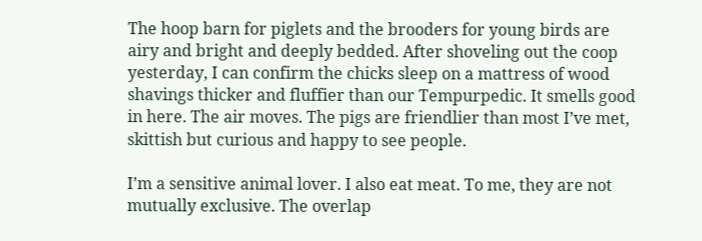The hoop barn for piglets and the brooders for young birds are airy and bright and deeply bedded. After shoveling out the coop yesterday, I can confirm the chicks sleep on a mattress of wood shavings thicker and fluffier than our Tempurpedic. It smells good in here. The air moves. The pigs are friendlier than most I’ve met, skittish but curious and happy to see people.

I’m a sensitive animal lover. I also eat meat. To me, they are not mutually exclusive. The overlap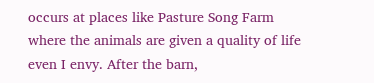occurs at places like Pasture Song Farm where the animals are given a quality of life even I envy. After the barn,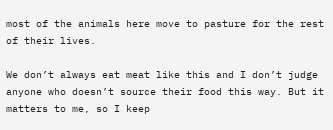most of the animals here move to pasture for the rest of their lives.

We don’t always eat meat like this and I don’t judge anyone who doesn’t source their food this way. But it matters to me, so I keep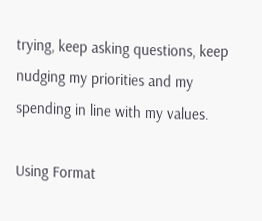trying, keep asking questions, keep nudging my priorities and my spending in line with my values.

Using Format